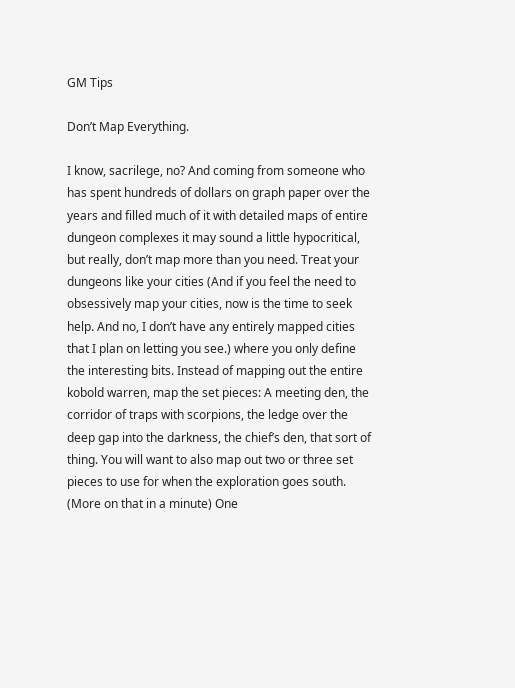GM Tips

Don’t Map Everything.

I know, sacrilege, no? And coming from someone who has spent hundreds of dollars on graph paper over the years and filled much of it with detailed maps of entire dungeon complexes it may sound a little hypocritical, but really, don’t map more than you need. Treat your dungeons like your cities (And if you feel the need to obsessively map your cities, now is the time to seek help. And no, I don’t have any entirely mapped cities that I plan on letting you see.) where you only define the interesting bits. Instead of mapping out the entire kobold warren, map the set pieces: A meeting den, the corridor of traps with scorpions, the ledge over the deep gap into the darkness, the chief’s den, that sort of thing. You will want to also map out two or three set pieces to use for when the exploration goes south. (More on that in a minute) One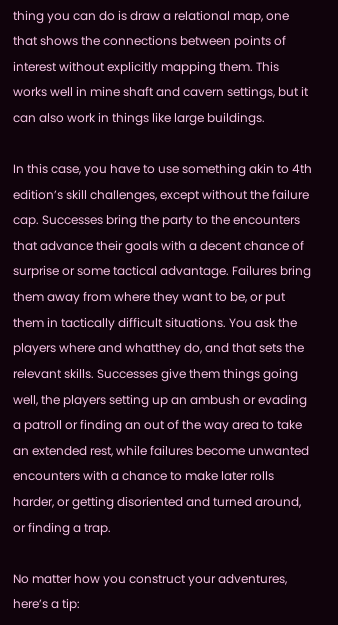thing you can do is draw a relational map, one that shows the connections between points of interest without explicitly mapping them. This works well in mine shaft and cavern settings, but it can also work in things like large buildings.

In this case, you have to use something akin to 4th edition’s skill challenges, except without the failure cap. Successes bring the party to the encounters that advance their goals with a decent chance of surprise or some tactical advantage. Failures bring them away from where they want to be, or put them in tactically difficult situations. You ask the players where and whatthey do, and that sets the relevant skills. Successes give them things going well, the players setting up an ambush or evading a patroll or finding an out of the way area to take an extended rest, while failures become unwanted encounters with a chance to make later rolls harder, or getting disoriented and turned around, or finding a trap.

No matter how you construct your adventures, here’s a tip: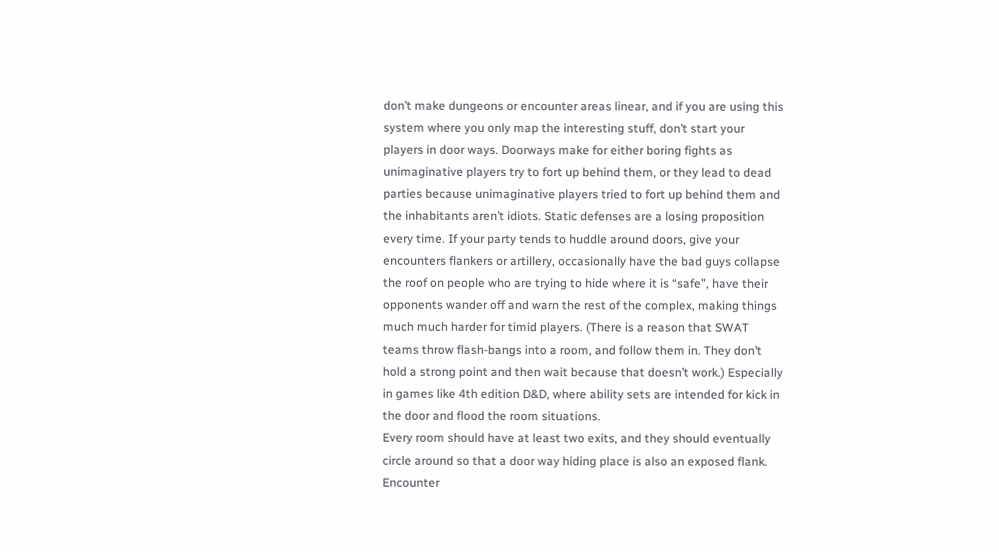don’t make dungeons or encounter areas linear, and if you are using this system where you only map the interesting stuff, don’t start your players in door ways. Doorways make for either boring fights as unimaginative players try to fort up behind them, or they lead to dead parties because unimaginative players tried to fort up behind them and the inhabitants aren’t idiots. Static defenses are a losing proposition every time. If your party tends to huddle around doors, give your encounters flankers or artillery, occasionally have the bad guys collapse the roof on people who are trying to hide where it is “safe”, have their opponents wander off and warn the rest of the complex, making things much much harder for timid players. (There is a reason that SWAT teams throw flash-bangs into a room, and follow them in. They don’t hold a strong point and then wait because that doesn’t work.) Especially in games like 4th edition D&D, where ability sets are intended for kick in the door and flood the room situations.
Every room should have at least two exits, and they should eventually circle around so that a door way hiding place is also an exposed flank. Encounter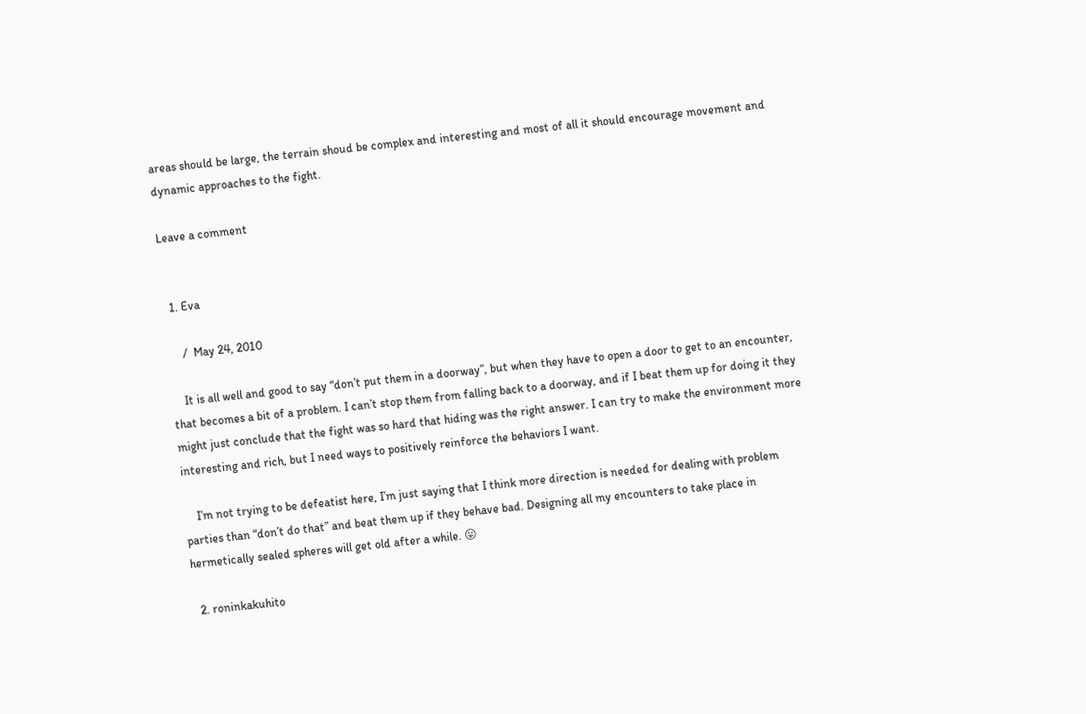areas should be large, the terrain shoud be complex and interesting and most of all it should encourage movement and dynamic approaches to the fight.

Leave a comment


  1. Eva

     /  May 24, 2010

    It is all well and good to say “don’t put them in a doorway”, but when they have to open a door to get to an encounter, that becomes a bit of a problem. I can’t stop them from falling back to a doorway, and if I beat them up for doing it they might just conclude that the fight was so hard that hiding was the right answer. I can try to make the environment more interesting and rich, but I need ways to positively reinforce the behaviors I want.

    I’m not trying to be defeatist here, I’m just saying that I think more direction is needed for dealing with problem parties than “don’t do that” and beat them up if they behave bad. Designing all my encounters to take place in hermetically sealed spheres will get old after a while. 😛

  2. roninkakuhito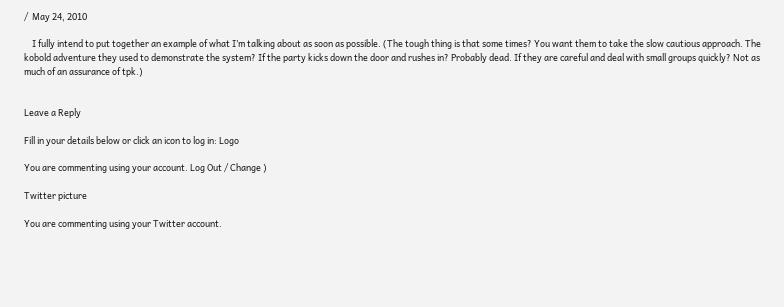/  May 24, 2010

    I fully intend to put together an example of what I’m talking about as soon as possible. (The tough thing is that some times? You want them to take the slow cautious approach. The kobold adventure they used to demonstrate the system? If the party kicks down the door and rushes in? Probably dead. If they are careful and deal with small groups quickly? Not as much of an assurance of tpk.)


Leave a Reply

Fill in your details below or click an icon to log in: Logo

You are commenting using your account. Log Out / Change )

Twitter picture

You are commenting using your Twitter account.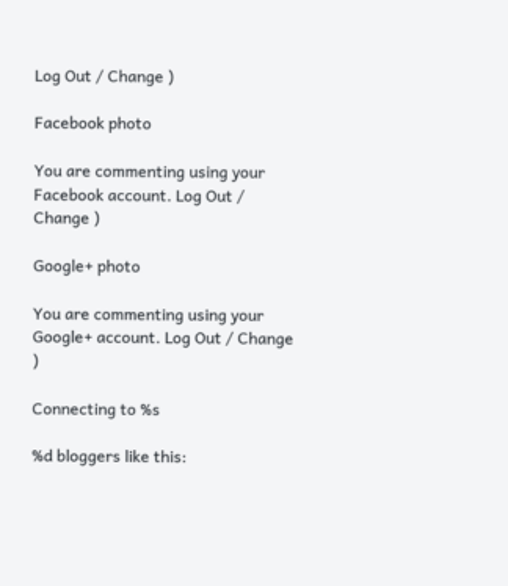Log Out / Change )

Facebook photo

You are commenting using your Facebook account. Log Out / Change )

Google+ photo

You are commenting using your Google+ account. Log Out / Change )

Connecting to %s

%d bloggers like this: